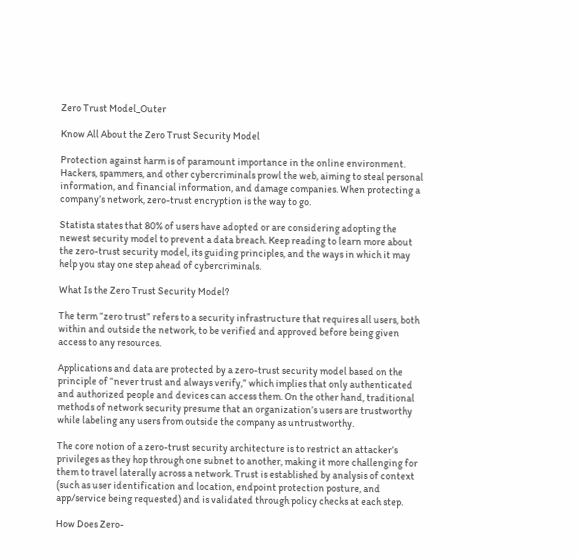Zero Trust Model_Outer

Know All About the Zero Trust Security Model

Protection against harm is of paramount importance in the online environment. Hackers, spammers, and other cybercriminals prowl the web, aiming to steal personal information, and financial information, and damage companies. When protecting a company’s network, zero-trust encryption is the way to go.

Statista states that 80% of users have adopted or are considering adopting the newest security model to prevent a data breach. Keep reading to learn more about the zero-trust security model, its guiding principles, and the ways in which it may help you stay one step ahead of cybercriminals.

What Is the Zero Trust Security Model?

The term “zero trust” refers to a security infrastructure that requires all users, both within and outside the network, to be verified and approved before being given access to any resources.

Applications and data are protected by a zero-trust security model based on the principle of “never trust and always verify,” which implies that only authenticated and authorized people and devices can access them. On the other hand, traditional methods of network security presume that an organization’s users are trustworthy while labeling any users from outside the company as untrustworthy.

The core notion of a zero-trust security architecture is to restrict an attacker’s privileges as they hop through one subnet to another, making it more challenging for them to travel laterally across a network. Trust is established by analysis of context (such as user identification and location, endpoint protection posture, and app/service being requested) and is validated through policy checks at each step.

How Does Zero-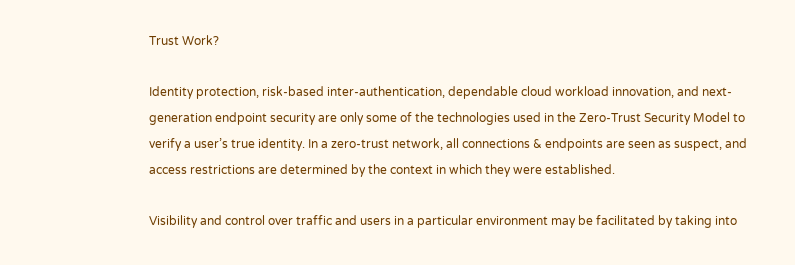Trust Work?

Identity protection, risk-based inter-authentication, dependable cloud workload innovation, and next-generation endpoint security are only some of the technologies used in the Zero-Trust Security Model to verify a user’s true identity. In a zero-trust network, all connections & endpoints are seen as suspect, and access restrictions are determined by the context in which they were established.

Visibility and control over traffic and users in a particular environment may be facilitated by taking into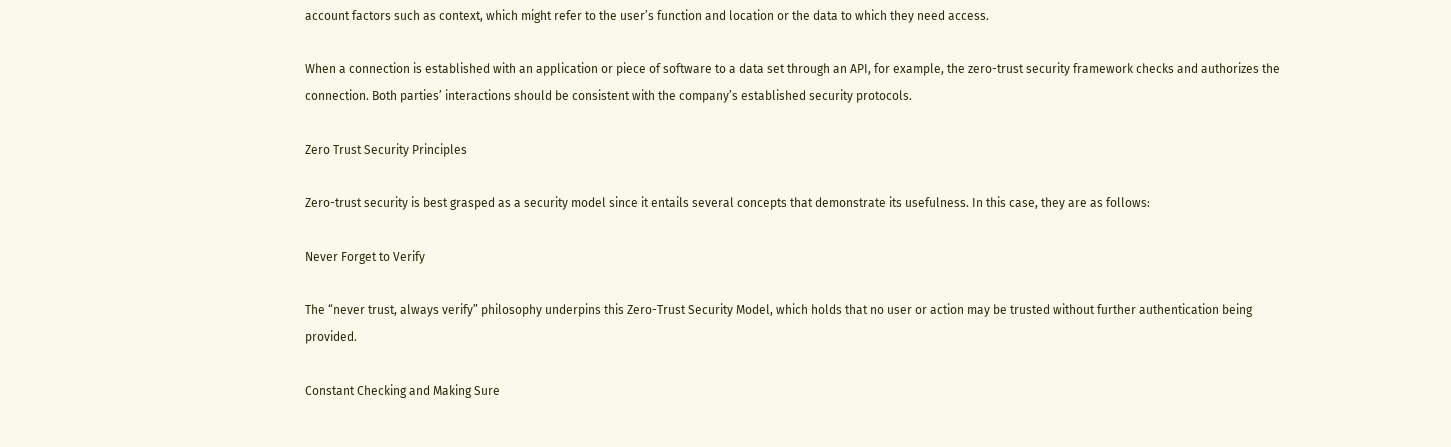account factors such as context, which might refer to the user’s function and location or the data to which they need access.

When a connection is established with an application or piece of software to a data set through an API, for example, the zero-trust security framework checks and authorizes the connection. Both parties’ interactions should be consistent with the company’s established security protocols.

Zero Trust Security Principles

Zero-trust security is best grasped as a security model since it entails several concepts that demonstrate its usefulness. In this case, they are as follows:

Never Forget to Verify

The “never trust, always verify” philosophy underpins this Zero-Trust Security Model, which holds that no user or action may be trusted without further authentication being provided.

Constant Checking and Making Sure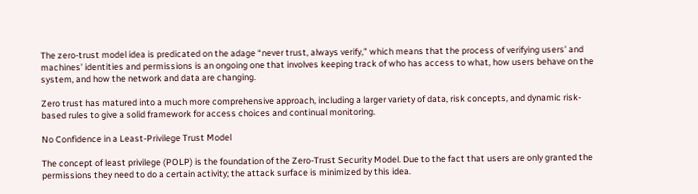The zero-trust model idea is predicated on the adage “never trust, always verify,” which means that the process of verifying users’ and machines’ identities and permissions is an ongoing one that involves keeping track of who has access to what, how users behave on the system, and how the network and data are changing.

Zero trust has matured into a much more comprehensive approach, including a larger variety of data, risk concepts, and dynamic risk-based rules to give a solid framework for access choices and continual monitoring.

No Confidence in a Least-Privilege Trust Model

The concept of least privilege (POLP) is the foundation of the Zero-Trust Security Model. Due to the fact that users are only granted the permissions they need to do a certain activity; the attack surface is minimized by this idea.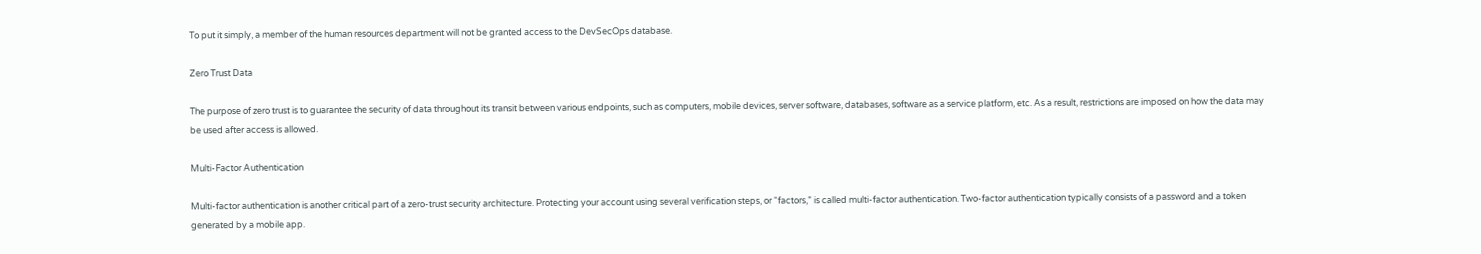To put it simply, a member of the human resources department will not be granted access to the DevSecOps database.

Zero Trust Data

The purpose of zero trust is to guarantee the security of data throughout its transit between various endpoints, such as computers, mobile devices, server software, databases, software as a service platform, etc. As a result, restrictions are imposed on how the data may be used after access is allowed.

Multi-Factor Authentication

Multi-factor authentication is another critical part of a zero-trust security architecture. Protecting your account using several verification steps, or “factors,” is called multi-factor authentication. Two-factor authentication typically consists of a password and a token generated by a mobile app.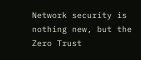Network security is nothing new, but the Zero Trust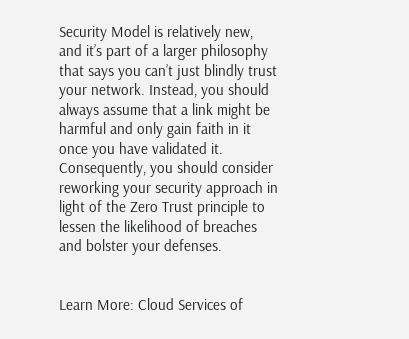Security Model is relatively new, and it’s part of a larger philosophy that says you can’t just blindly trust your network. Instead, you should always assume that a link might be harmful and only gain faith in it once you have validated it. Consequently, you should consider reworking your security approach in light of the Zero Trust principle to lessen the likelihood of breaches and bolster your defenses.


Learn More: Cloud Services of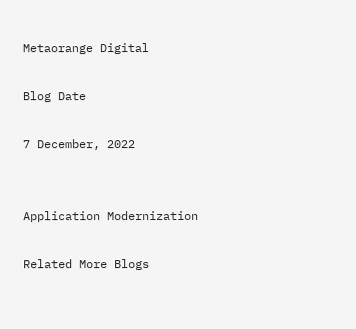Metaorange Digital

Blog Date

7 December, 2022


Application Modernization

Related More Blogs